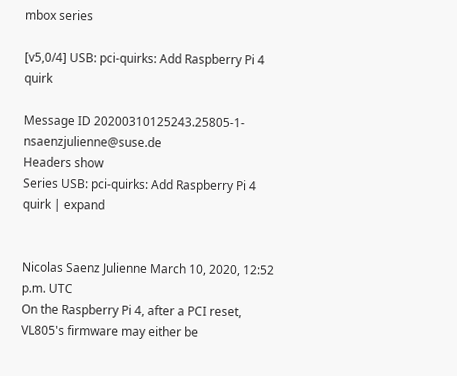mbox series

[v5,0/4] USB: pci-quirks: Add Raspberry Pi 4 quirk

Message ID 20200310125243.25805-1-nsaenzjulienne@suse.de
Headers show
Series USB: pci-quirks: Add Raspberry Pi 4 quirk | expand


Nicolas Saenz Julienne March 10, 2020, 12:52 p.m. UTC
On the Raspberry Pi 4, after a PCI reset, VL805's firmware may either be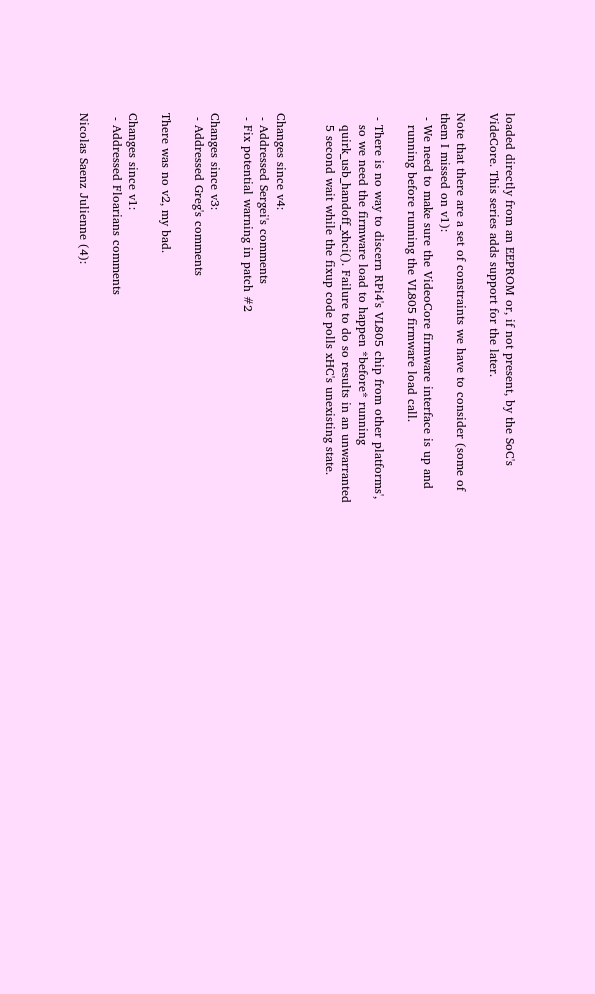loaded directly from an EEPROM or, if not present, by the SoC's
VideCore. This series adds support for the later.

Note that there are a set of constraints we have to consider (some of
them I missed on v1):
 - We need to make sure the VideoCore firmware interface is up and
   running before running the VL805 firmware load call.

 - There is no way to discern RPi4's VL805 chip from other platforms',
   so we need the firmware load to happen *before* running
   quirk_usb_handoff_xhci(). Failure to do so results in an unwarranted
   5 second wait while the fixup code polls xHC's unexisting state.


Changes since v4:
 - Addressed Sergei's comments
 - Fix potential warning in patch #2

Changes since v3:
 - Addressed Greg's comments

There was no v2, my bad.

Changes since v1:
 - Addressed Floarians comments

Nicolas Saenz Julienne (4):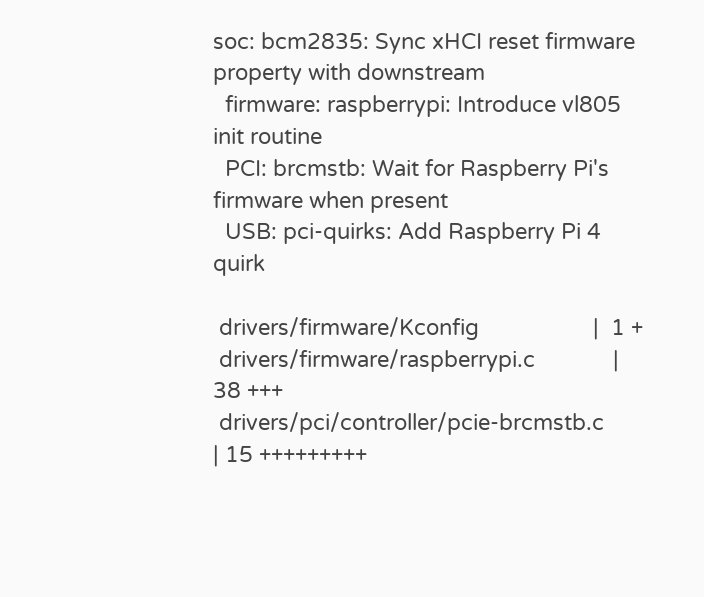soc: bcm2835: Sync xHCI reset firmware property with downstream
  firmware: raspberrypi: Introduce vl805 init routine
  PCI: brcmstb: Wait for Raspberry Pi's firmware when present
  USB: pci-quirks: Add Raspberry Pi 4 quirk

 drivers/firmware/Kconfig                   |  1 +
 drivers/firmware/raspberrypi.c             | 38 +++
 drivers/pci/controller/pcie-brcmstb.c      | 15 +++++++++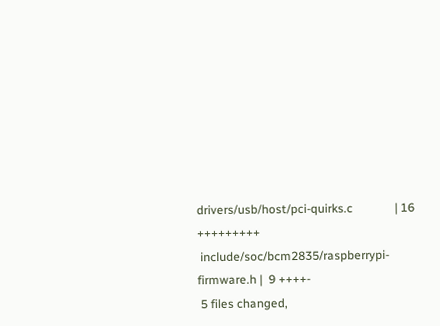drivers/usb/host/pci-quirks.c              | 16 +++++++++
 include/soc/bcm2835/raspberrypi-firmware.h |  9 ++++-
 5 files changed,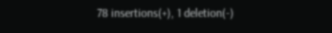78 insertions(+), 1 deletion(-)